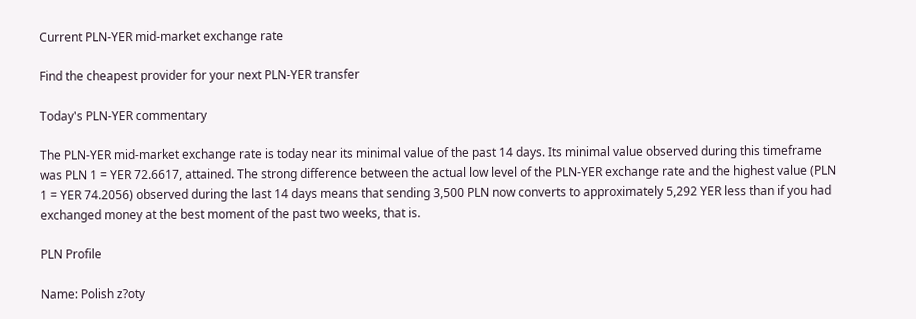Current PLN-YER mid-market exchange rate

Find the cheapest provider for your next PLN-YER transfer

Today's PLN-YER commentary

The PLN-YER mid-market exchange rate is today near its minimal value of the past 14 days. Its minimal value observed during this timeframe was PLN 1 = YER 72.6617, attained. The strong difference between the actual low level of the PLN-YER exchange rate and the highest value (PLN 1 = YER 74.2056) observed during the last 14 days means that sending 3,500 PLN now converts to approximately 5,292 YER less than if you had exchanged money at the best moment of the past two weeks, that is.

PLN Profile

Name: Polish z?oty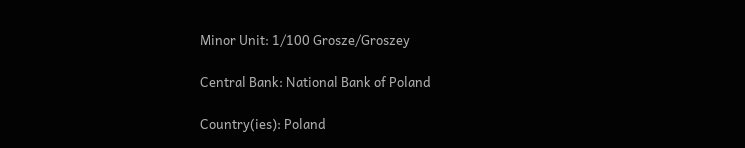Minor Unit: 1/100 Grosze/Groszey

Central Bank: National Bank of Poland

Country(ies): Poland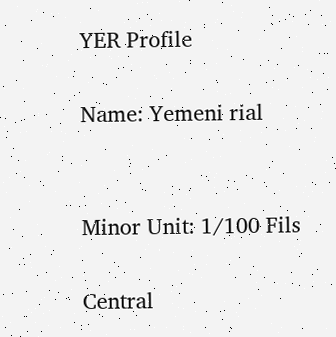YER Profile

Name: Yemeni rial


Minor Unit: 1/100 Fils

Central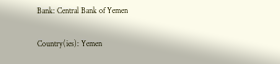Bank: Central Bank of Yemen

Country(ies): Yemen